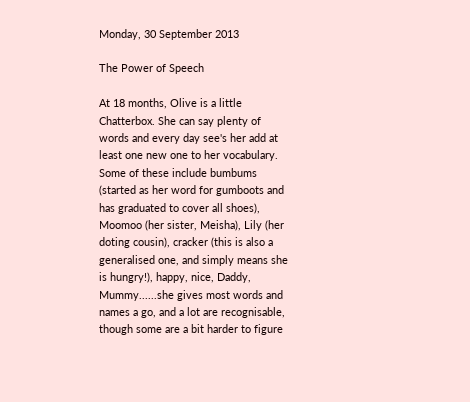Monday, 30 September 2013

The Power of Speech

At 18 months, Olive is a little Chatterbox. She can say plenty of words and every day see's her add at least one new one to her vocabulary. Some of these include bumbums (started as her word for gumboots and has graduated to cover all shoes), Moomoo (her sister, Meisha), Lily (her doting cousin), cracker (this is also a generalised one, and simply means she is hungry!), happy, nice, Daddy, Mummy......she gives most words and names a go, and a lot are recognisable, though some are a bit harder to figure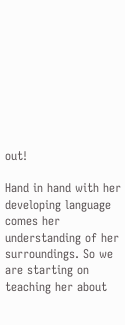out!

Hand in hand with her developing language comes her understanding of her surroundings. So we are starting on teaching her about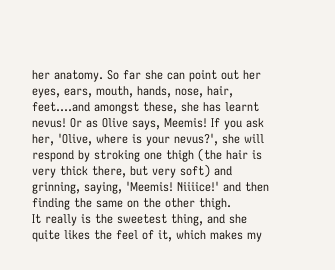her anatomy. So far she can point out her eyes, ears, mouth, hands, nose, hair, feet....and amongst these, she has learnt nevus! Or as Olive says, Meemis! If you ask her, 'Olive, where is your nevus?', she will respond by stroking one thigh (the hair is very thick there, but very soft) and grinning, saying, 'Meemis! Niiiice!' and then finding the same on the other thigh.
It really is the sweetest thing, and she quite likes the feel of it, which makes my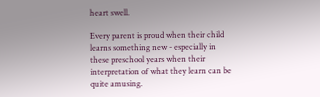heart swell.

Every parent is proud when their child learns something new - especially in these preschool years when their interpretation of what they learn can be quite amusing.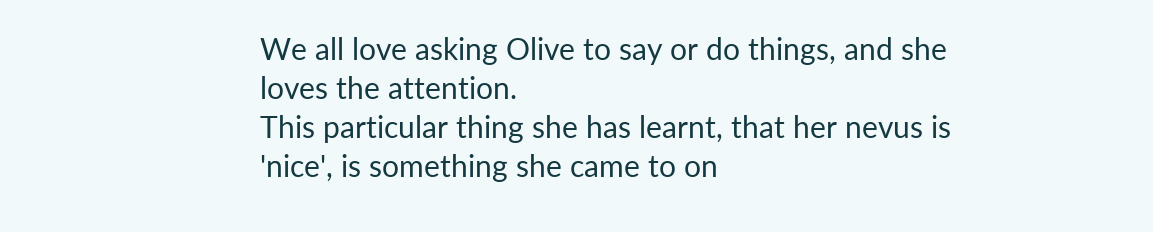We all love asking Olive to say or do things, and she loves the attention.
This particular thing she has learnt, that her nevus is 'nice', is something she came to on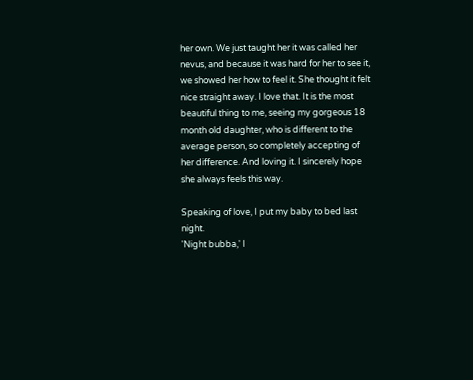her own. We just taught her it was called her nevus, and because it was hard for her to see it, we showed her how to feel it. She thought it felt nice straight away. I love that. It is the most beautiful thing to me, seeing my gorgeous 18 month old daughter, who is different to the average person, so completely accepting of her difference. And loving it. I sincerely hope she always feels this way.

Speaking of love, I put my baby to bed last night.
'Night bubba,' I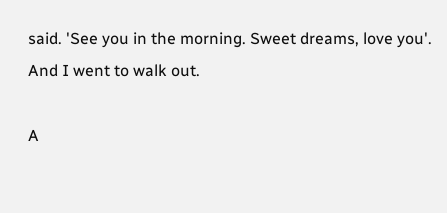said. 'See you in the morning. Sweet dreams, love you'.
And I went to walk out.

A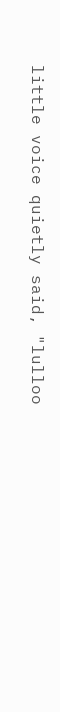little voice quietly said, "lulloo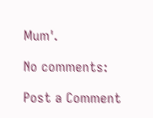Mum'.

No comments:

Post a Comment